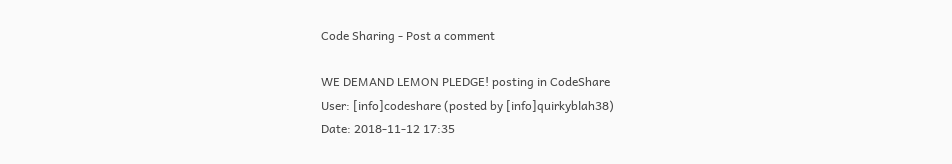Code Sharing - Post a comment

WE DEMAND LEMON PLEDGE! posting in CodeShare
User: [info]codeshare (posted by [info]quirkyblah38)
Date: 2018-11-12 17:35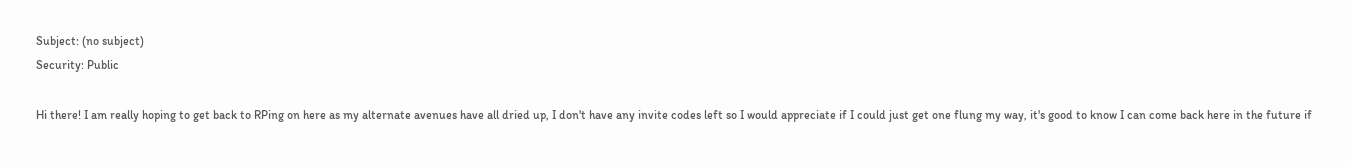Subject: (no subject)
Security: Public

Hi there! I am really hoping to get back to RPing on here as my alternate avenues have all dried up, I don't have any invite codes left so I would appreciate if I could just get one flung my way, it's good to know I can come back here in the future if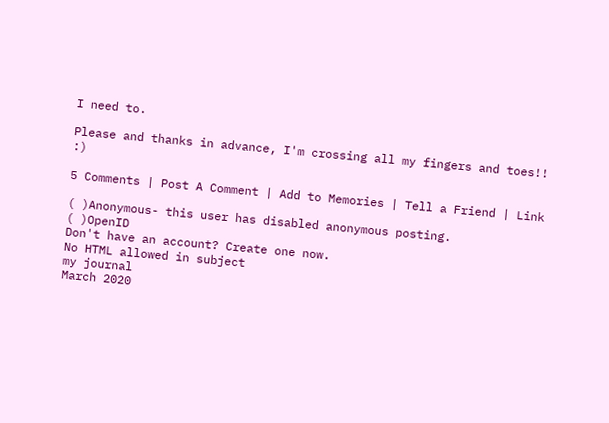I need to.

Please and thanks in advance, I'm crossing all my fingers and toes!! :)

5 Comments | Post A Comment | Add to Memories | Tell a Friend | Link

( )Anonymous- this user has disabled anonymous posting.
( )OpenID
Don't have an account? Create one now.
No HTML allowed in subject
my journal
March 2020